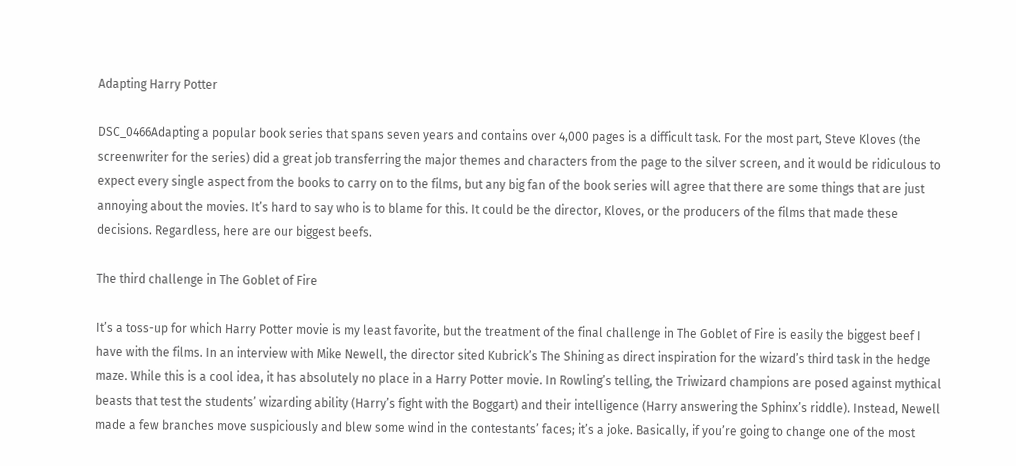Adapting Harry Potter

DSC_0466Adapting a popular book series that spans seven years and contains over 4,000 pages is a difficult task. For the most part, Steve Kloves (the screenwriter for the series) did a great job transferring the major themes and characters from the page to the silver screen, and it would be ridiculous to expect every single aspect from the books to carry on to the films, but any big fan of the book series will agree that there are some things that are just annoying about the movies. It’s hard to say who is to blame for this. It could be the director, Kloves, or the producers of the films that made these decisions. Regardless, here are our biggest beefs.

The third challenge in The Goblet of Fire

It’s a toss-up for which Harry Potter movie is my least favorite, but the treatment of the final challenge in The Goblet of Fire is easily the biggest beef I have with the films. In an interview with Mike Newell, the director sited Kubrick’s The Shining as direct inspiration for the wizard’s third task in the hedge maze. While this is a cool idea, it has absolutely no place in a Harry Potter movie. In Rowling’s telling, the Triwizard champions are posed against mythical beasts that test the students’ wizarding ability (Harry’s fight with the Boggart) and their intelligence (Harry answering the Sphinx’s riddle). Instead, Newell made a few branches move suspiciously and blew some wind in the contestants’ faces; it’s a joke. Basically, if you’re going to change one of the most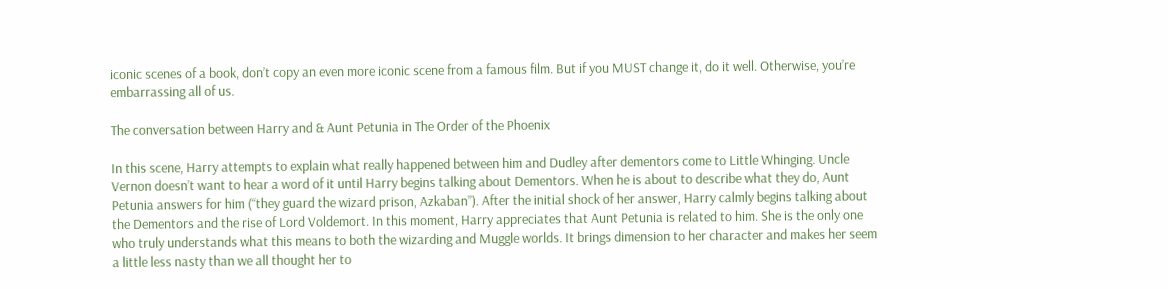iconic scenes of a book, don’t copy an even more iconic scene from a famous film. But if you MUST change it, do it well. Otherwise, you’re embarrassing all of us.

The conversation between Harry and & Aunt Petunia in The Order of the Phoenix

In this scene, Harry attempts to explain what really happened between him and Dudley after dementors come to Little Whinging. Uncle Vernon doesn’t want to hear a word of it until Harry begins talking about Dementors. When he is about to describe what they do, Aunt Petunia answers for him (“they guard the wizard prison, Azkaban”). After the initial shock of her answer, Harry calmly begins talking about the Dementors and the rise of Lord Voldemort. In this moment, Harry appreciates that Aunt Petunia is related to him. She is the only one who truly understands what this means to both the wizarding and Muggle worlds. It brings dimension to her character and makes her seem a little less nasty than we all thought her to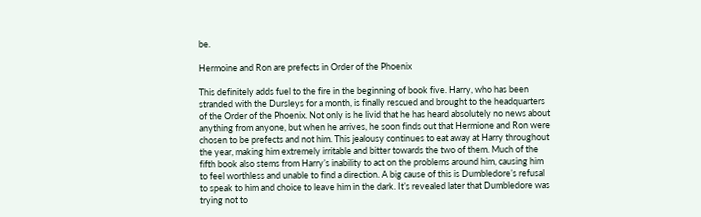be.

Hermoine and Ron are prefects in Order of the Phoenix

This definitely adds fuel to the fire in the beginning of book five. Harry, who has been stranded with the Dursleys for a month, is finally rescued and brought to the headquarters of the Order of the Phoenix. Not only is he livid that he has heard absolutely no news about anything from anyone, but when he arrives, he soon finds out that Hermione and Ron were chosen to be prefects and not him. This jealousy continues to eat away at Harry throughout the year, making him extremely irritable and bitter towards the two of them. Much of the fifth book also stems from Harry’s inability to act on the problems around him, causing him to feel worthless and unable to find a direction. A big cause of this is Dumbledore’s refusal to speak to him and choice to leave him in the dark. It’s revealed later that Dumbledore was trying not to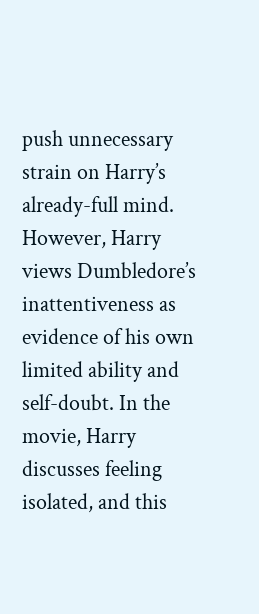push unnecessary strain on Harry’s already-full mind. However, Harry views Dumbledore’s inattentiveness as evidence of his own limited ability and self-doubt. In the movie, Harry discusses feeling isolated, and this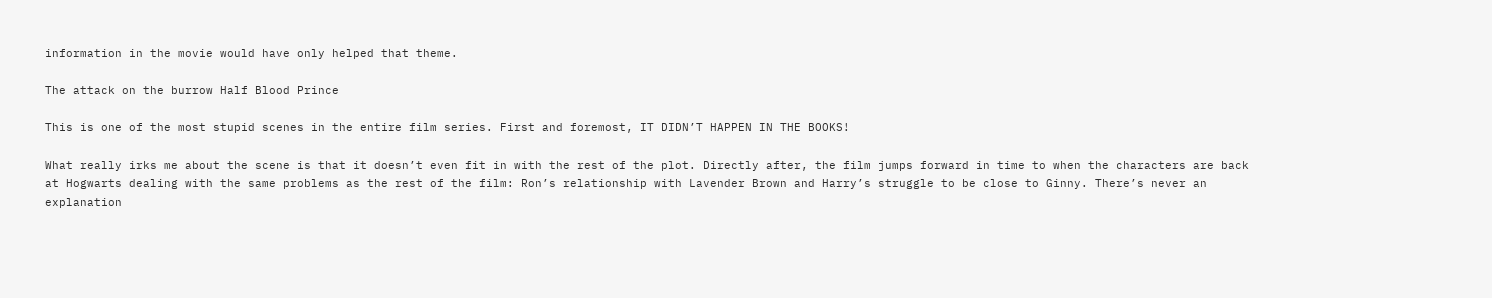information in the movie would have only helped that theme.

The attack on the burrow Half Blood Prince

This is one of the most stupid scenes in the entire film series. First and foremost, IT DIDN’T HAPPEN IN THE BOOKS!

What really irks me about the scene is that it doesn’t even fit in with the rest of the plot. Directly after, the film jumps forward in time to when the characters are back at Hogwarts dealing with the same problems as the rest of the film: Ron’s relationship with Lavender Brown and Harry’s struggle to be close to Ginny. There’s never an explanation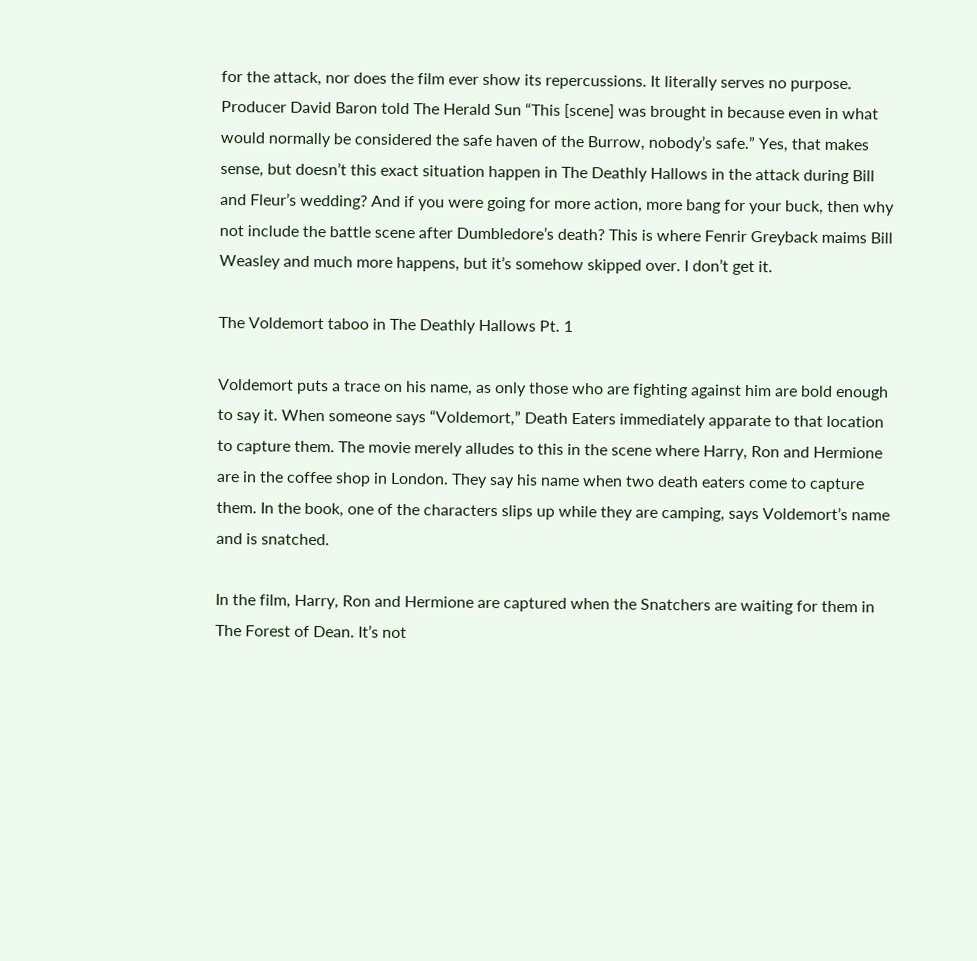for the attack, nor does the film ever show its repercussions. It literally serves no purpose. Producer David Baron told The Herald Sun “This [scene] was brought in because even in what would normally be considered the safe haven of the Burrow, nobody’s safe.” Yes, that makes sense, but doesn’t this exact situation happen in The Deathly Hallows in the attack during Bill and Fleur’s wedding? And if you were going for more action, more bang for your buck, then why not include the battle scene after Dumbledore’s death? This is where Fenrir Greyback maims Bill Weasley and much more happens, but it’s somehow skipped over. I don’t get it.

The Voldemort taboo in The Deathly Hallows Pt. 1

Voldemort puts a trace on his name, as only those who are fighting against him are bold enough to say it. When someone says “Voldemort,” Death Eaters immediately apparate to that location to capture them. The movie merely alludes to this in the scene where Harry, Ron and Hermione are in the coffee shop in London. They say his name when two death eaters come to capture them. In the book, one of the characters slips up while they are camping, says Voldemort’s name and is snatched.

In the film, Harry, Ron and Hermione are captured when the Snatchers are waiting for them in The Forest of Dean. It’s not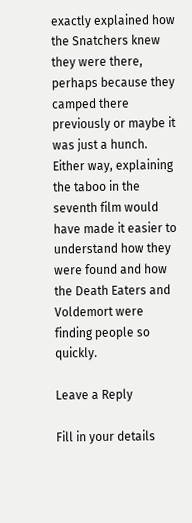exactly explained how the Snatchers knew they were there, perhaps because they camped there previously or maybe it was just a hunch. Either way, explaining the taboo in the seventh film would have made it easier to understand how they were found and how the Death Eaters and Voldemort were finding people so quickly.

Leave a Reply

Fill in your details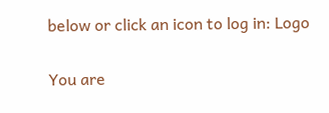below or click an icon to log in: Logo

You are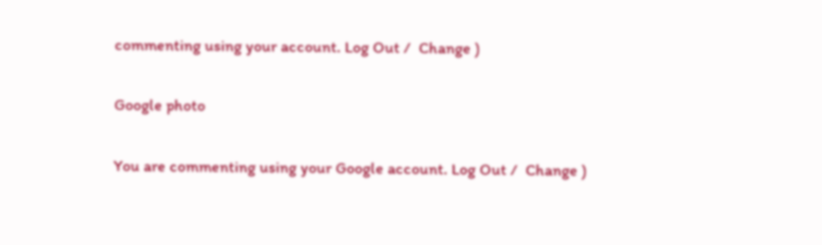commenting using your account. Log Out /  Change )

Google photo

You are commenting using your Google account. Log Out /  Change )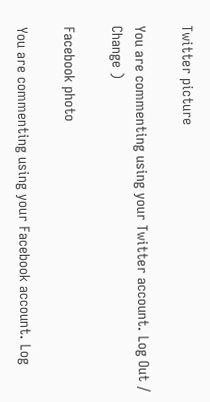Twitter picture

You are commenting using your Twitter account. Log Out /  Change )

Facebook photo

You are commenting using your Facebook account. Log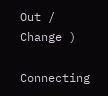Out /  Change )

Connecting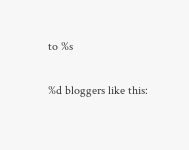to %s

%d bloggers like this: